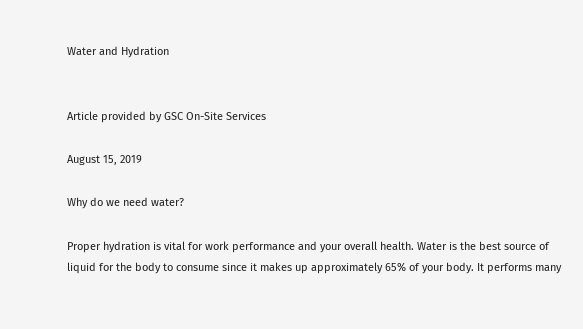Water and Hydration


Article provided by GSC On-Site Services

August 15, 2019

Why do we need water?

Proper hydration is vital for work performance and your overall health. Water is the best source of liquid for the body to consume since it makes up approximately 65% of your body. It performs many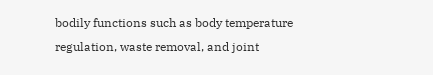bodily functions such as body temperature regulation, waste removal, and joint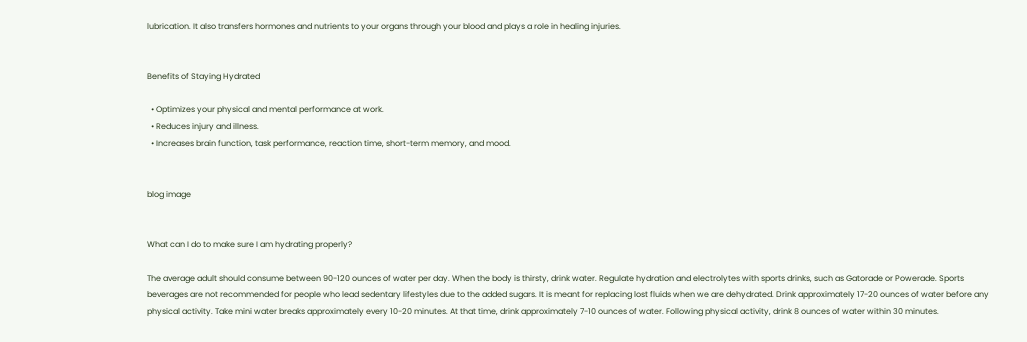lubrication. It also transfers hormones and nutrients to your organs through your blood and plays a role in healing injuries.


Benefits of Staying Hydrated

  • Optimizes your physical and mental performance at work.
  • Reduces injury and illness.
  • Increases brain function, task performance, reaction time, short-term memory, and mood.


blog image


What can I do to make sure I am hydrating properly?

The average adult should consume between 90-120 ounces of water per day. When the body is thirsty, drink water. Regulate hydration and electrolytes with sports drinks, such as Gatorade or Powerade. Sports beverages are not recommended for people who lead sedentary lifestyles due to the added sugars. It is meant for replacing lost fluids when we are dehydrated. Drink approximately 17-20 ounces of water before any physical activity. Take mini water breaks approximately every 10-20 minutes. At that time, drink approximately 7-10 ounces of water. Following physical activity, drink 8 ounces of water within 30 minutes.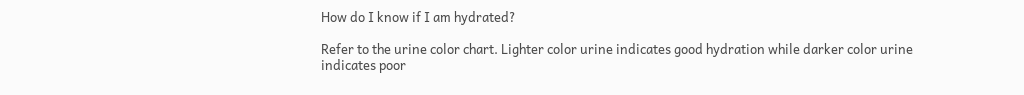How do I know if I am hydrated?

Refer to the urine color chart. Lighter color urine indicates good hydration while darker color urine indicates poor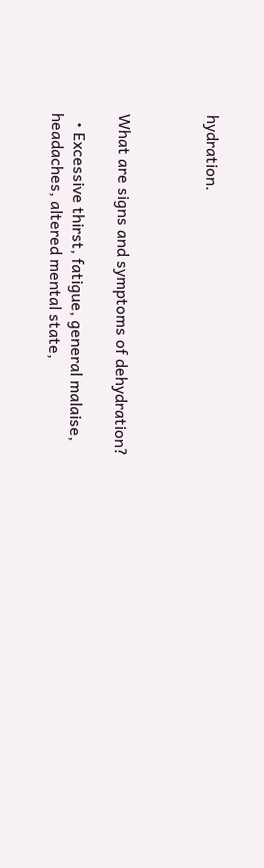hydration.



What are signs and symptoms of dehydration?

  • Excessive thirst, fatigue, general malaise, headaches, altered mental state,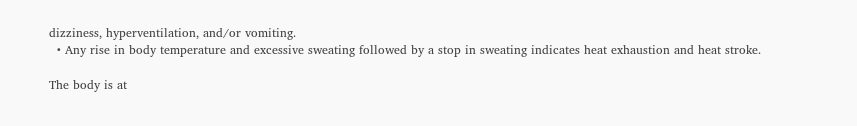dizziness, hyperventilation, and/or vomiting.
  • Any rise in body temperature and excessive sweating followed by a stop in sweating indicates heat exhaustion and heat stroke.

The body is at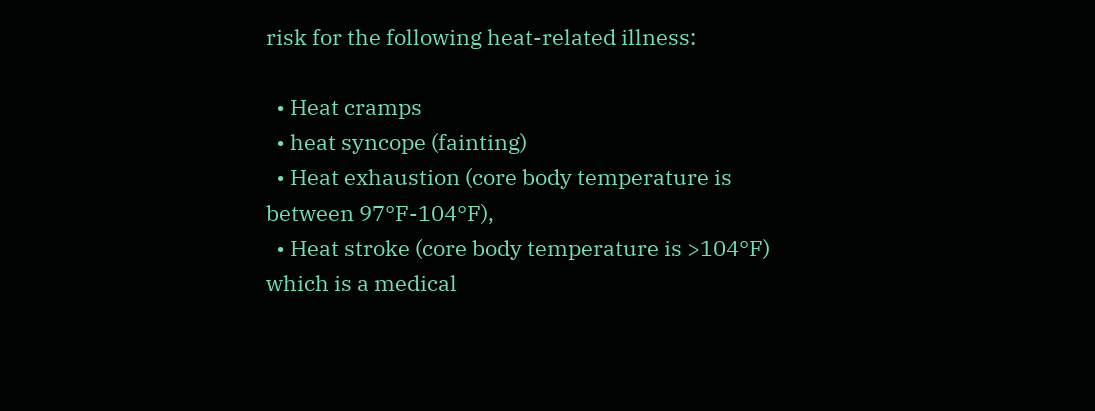risk for the following heat-related illness:

  • Heat cramps
  • heat syncope (fainting)
  • Heat exhaustion (core body temperature is between 97°F-104°F),
  • Heat stroke (core body temperature is >104°F) which is a medical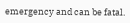emergency and can be fatal.